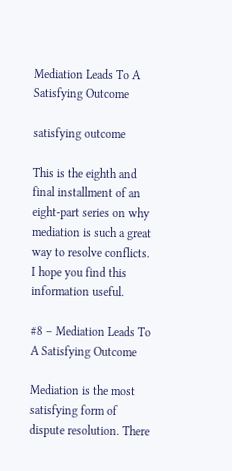Mediation Leads To A Satisfying Outcome

satisfying outcome

This is the eighth and final installment of an eight-part series on why mediation is such a great way to resolve conflicts. I hope you find this information useful.

#8 – Mediation Leads To A Satisfying Outcome

Mediation is the most satisfying form of dispute resolution. There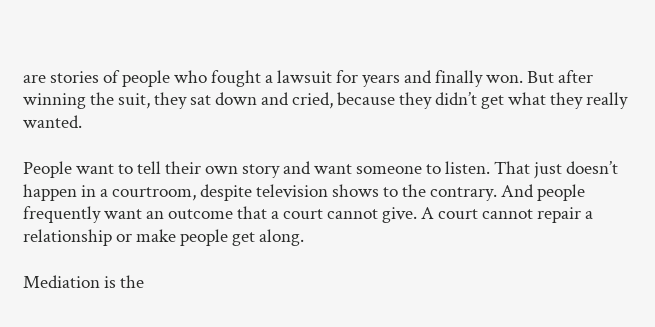are stories of people who fought a lawsuit for years and finally won. But after winning the suit, they sat down and cried, because they didn’t get what they really wanted.

People want to tell their own story and want someone to listen. That just doesn’t happen in a courtroom, despite television shows to the contrary. And people frequently want an outcome that a court cannot give. A court cannot repair a relationship or make people get along.

Mediation is the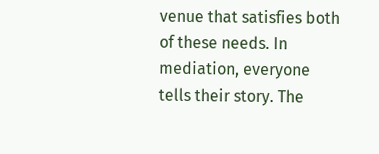venue that satisfies both of these needs. In mediation, everyone tells their story. The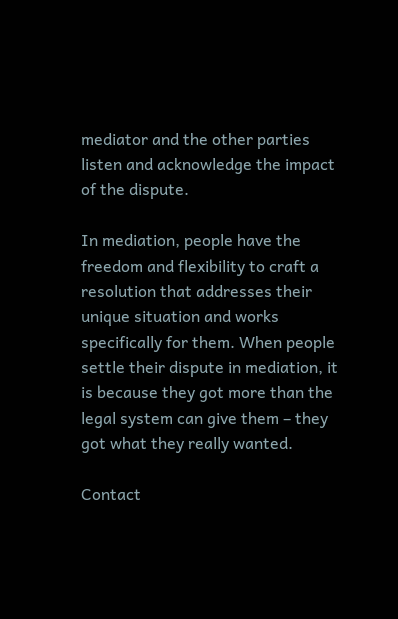mediator and the other parties listen and acknowledge the impact of the dispute.

In mediation, people have the freedom and flexibility to craft a resolution that addresses their unique situation and works specifically for them. When people settle their dispute in mediation, it is because they got more than the legal system can give them – they got what they really wanted.

Contact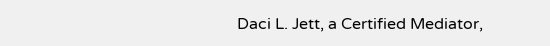Daci L. Jett, a Certified Mediator,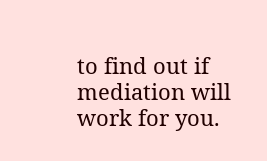to find out if mediation will work for you.